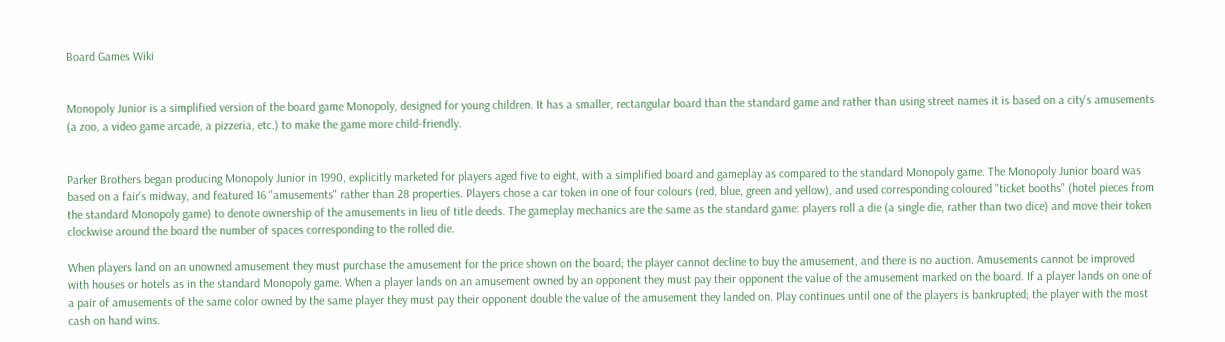Board Games Wiki


Monopoly Junior is a simplified version of the board game Monopoly, designed for young children. It has a smaller, rectangular board than the standard game and rather than using street names it is based on a city's amusements (a zoo, a video game arcade, a pizzeria, etc.) to make the game more child-friendly.


Parker Brothers began producing Monopoly Junior in 1990, explicitly marketed for players aged five to eight, with a simplified board and gameplay as compared to the standard Monopoly game. The Monopoly Junior board was based on a fair's midway, and featured 16 "amusements" rather than 28 properties. Players chose a car token in one of four colours (red, blue, green and yellow), and used corresponding coloured "ticket booths" (hotel pieces from the standard Monopoly game) to denote ownership of the amusements in lieu of title deeds. The gameplay mechanics are the same as the standard game: players roll a die (a single die, rather than two dice) and move their token clockwise around the board the number of spaces corresponding to the rolled die.

When players land on an unowned amusement they must purchase the amusement for the price shown on the board; the player cannot decline to buy the amusement, and there is no auction. Amusements cannot be improved with houses or hotels as in the standard Monopoly game. When a player lands on an amusement owned by an opponent they must pay their opponent the value of the amusement marked on the board. If a player lands on one of a pair of amusements of the same color owned by the same player they must pay their opponent double the value of the amusement they landed on. Play continues until one of the players is bankrupted; the player with the most cash on hand wins.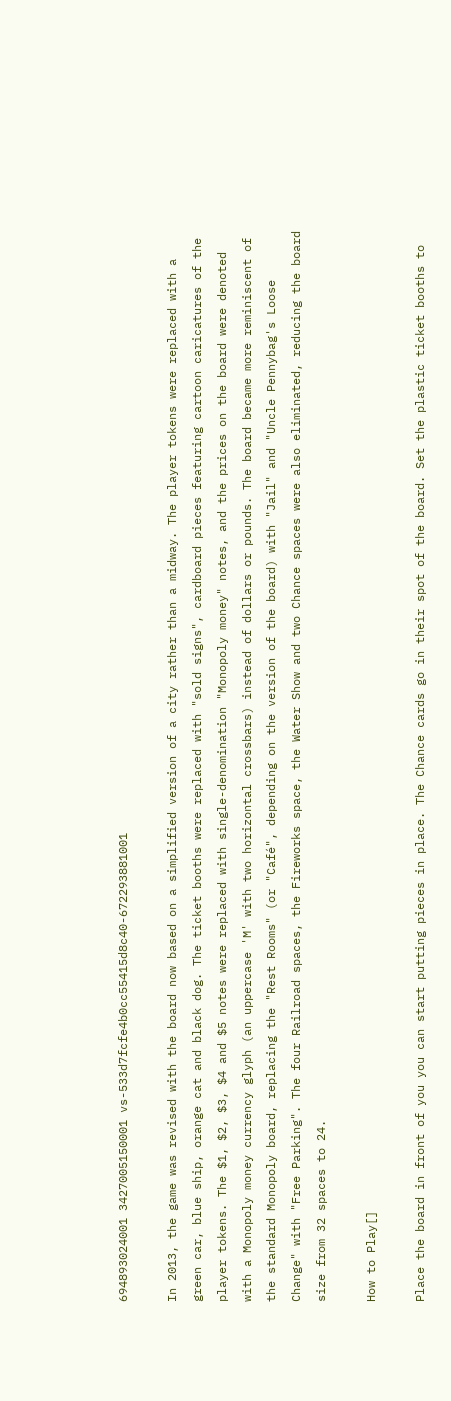694893024001 3427005150001 vs-533d7fcfe4b0cc55415d8c40-672293881001

In 2013, the game was revised with the board now based on a simplified version of a city rather than a midway. The player tokens were replaced with a green car, blue ship, orange cat and black dog. The ticket booths were replaced with "sold signs", cardboard pieces featuring cartoon caricatures of the player tokens. The $1, $2, $3, $4 and $5 notes were replaced with single-denomination "Monopoly money" notes, and the prices on the board were denoted with a Monopoly money currency glyph (an uppercase 'M' with two horizontal crossbars) instead of dollars or pounds. The board became more reminiscent of the standard Monopoly board, replacing the "Rest Rooms" (or "Café", depending on the version of the board) with "Jail" and "Uncle Pennybag's Loose Change" with "Free Parking". The four Railroad spaces, the Fireworks space, the Water Show and two Chance spaces were also eliminated, reducing the board size from 32 spaces to 24.

How to Play[]

Place the board in front of you you can start putting pieces in place. The Chance cards go in their spot of the board. Set the plastic ticket booths to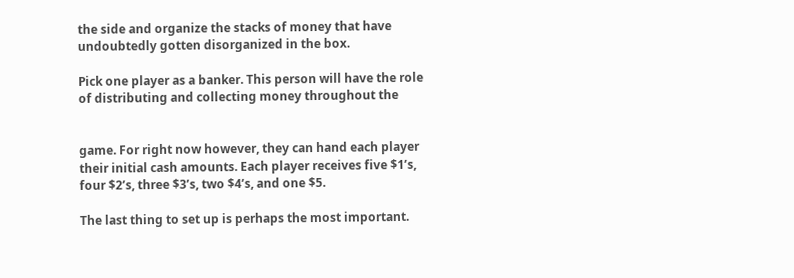the side and organize the stacks of money that have undoubtedly gotten disorganized in the box.

Pick one player as a banker. This person will have the role of distributing and collecting money throughout the


game. For right now however, they can hand each player their initial cash amounts. Each player receives five $1’s, four $2’s, three $3’s, two $4’s, and one $5.

The last thing to set up is perhaps the most important.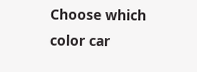Choose which color car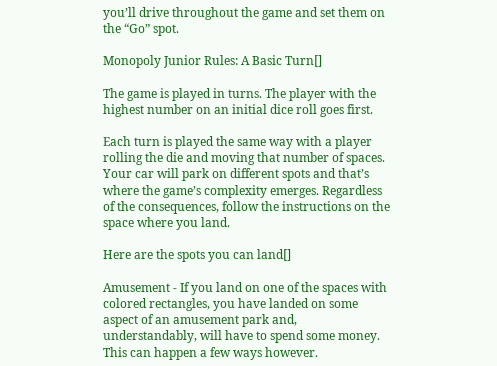you’ll drive throughout the game and set them on the “Go” spot.

Monopoly Junior Rules: A Basic Turn[]

The game is played in turns. The player with the highest number on an initial dice roll goes first.

Each turn is played the same way with a player rolling the die and moving that number of spaces. Your car will park on different spots and that’s where the game’s complexity emerges. Regardless of the consequences, follow the instructions on the space where you land.

Here are the spots you can land[]

Amusement - If you land on one of the spaces with colored rectangles, you have landed on some aspect of an amusement park and, understandably, will have to spend some money. This can happen a few ways however.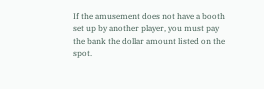If the amusement does not have a booth set up by another player, you must pay the bank the dollar amount listed on the spot.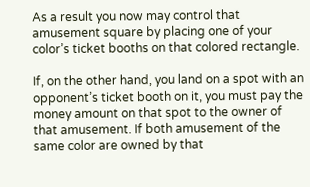As a result you now may control that amusement square by placing one of your color’s ticket booths on that colored rectangle.

If, on the other hand, you land on a spot with an opponent’s ticket booth on it, you must pay the money amount on that spot to the owner of that amusement. If both amusement of the same color are owned by that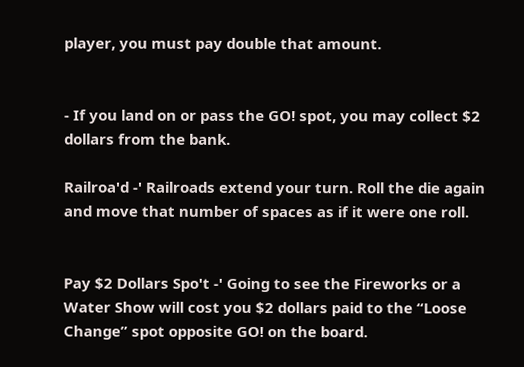player, you must pay double that amount.


- If you land on or pass the GO! spot, you may collect $2 dollars from the bank.

Railroa'd -' Railroads extend your turn. Roll the die again and move that number of spaces as if it were one roll.


Pay $2 Dollars Spo't -' Going to see the Fireworks or a Water Show will cost you $2 dollars paid to the “Loose Change” spot opposite GO! on the board.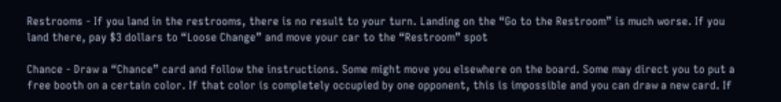Restrooms - If you land in the restrooms, there is no result to your turn. Landing on the “Go to the Restroom” is much worse. If you land there, pay $3 dollars to “Loose Change” and move your car to the “Restroom” spot

Chance - Draw a “Chance” card and follow the instructions. Some might move you elsewhere on the board. Some may direct you to put a free booth on a certain color. If that color is completely occupied by one opponent, this is impossible and you can draw a new card. If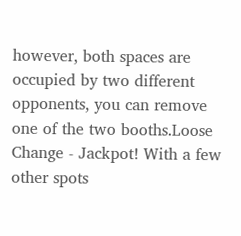however, both spaces are occupied by two different opponents, you can remove one of the two booths.Loose Change - Jackpot! With a few other spots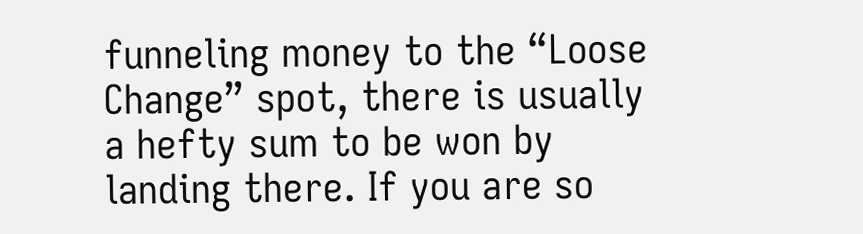funneling money to the “Loose Change” spot, there is usually a hefty sum to be won by landing there. If you are so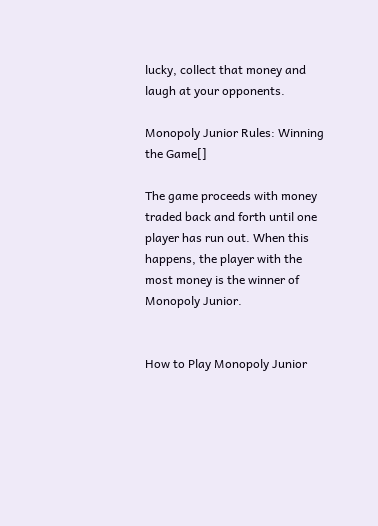lucky, collect that money and laugh at your opponents.

Monopoly Junior Rules: Winning the Game[]

The game proceeds with money traded back and forth until one player has run out. When this happens, the player with the most money is the winner of Monopoly Junior.


How to Play Monopoly Junior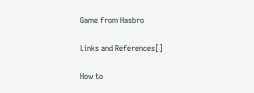Game from Hasbro

Links and References[]

How to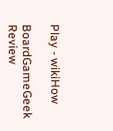Play - wikiHow

BoardGameGeek Review